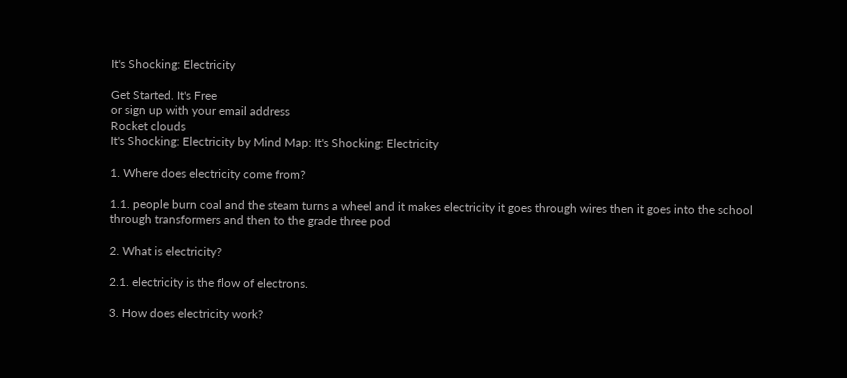It's Shocking: Electricity

Get Started. It's Free
or sign up with your email address
Rocket clouds
It's Shocking: Electricity by Mind Map: It's Shocking: Electricity

1. Where does electricity come from?

1.1. people burn coal and the steam turns a wheel and it makes electricity it goes through wires then it goes into the school through transformers and then to the grade three pod

2. What is electricity?

2.1. electricity is the flow of electrons.

3. How does electricity work?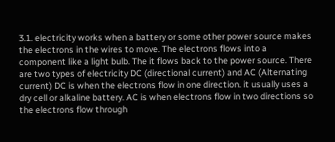3.1. electricity works when a battery or some other power source makes the electrons in the wires to move. The electrons flows into a component like a light bulb. The it flows back to the power source. There are two types of electricity DC (directional current) and AC (Alternating current) DC is when the electrons flow in one direction. it usually uses a dry cell or alkaline battery. AC is when electrons flow in two directions so the electrons flow through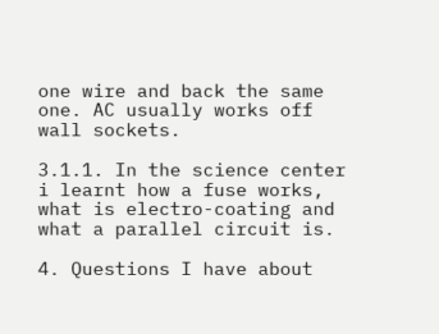one wire and back the same one. AC usually works off wall sockets.

3.1.1. In the science center i learnt how a fuse works, what is electro-coating and what a parallel circuit is.

4. Questions I have about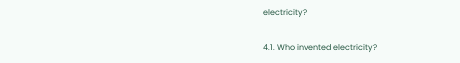electricity?

4.1. Who invented electricity?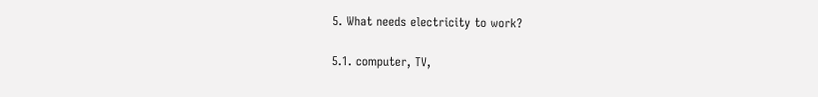5. What needs electricity to work?

5.1. computer, TV,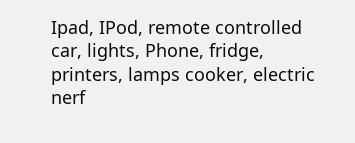Ipad, IPod, remote controlled car, lights, Phone, fridge, printers, lamps cooker, electric nerf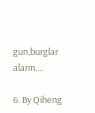gun,burglar alarm....

6. By Qiheng